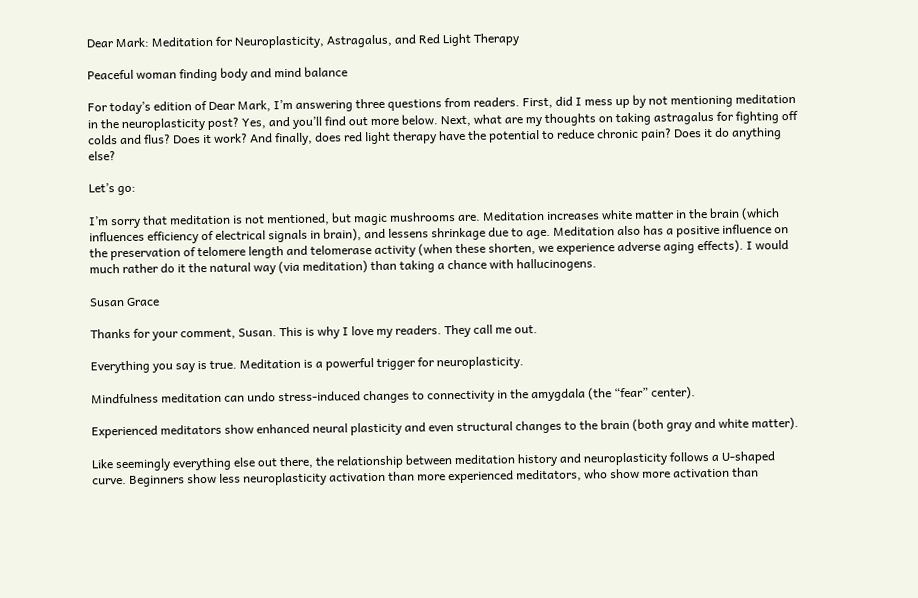Dear Mark: Meditation for Neuroplasticity, Astragalus, and Red Light Therapy

Peaceful woman finding body and mind balance

For today’s edition of Dear Mark, I’m answering three questions from readers. First, did I mess up by not mentioning meditation in the neuroplasticity post? Yes, and you’ll find out more below. Next, what are my thoughts on taking astragalus for fighting off colds and flus? Does it work? And finally, does red light therapy have the potential to reduce chronic pain? Does it do anything else?

Let’s go:

I’m sorry that meditation is not mentioned, but magic mushrooms are. Meditation increases white matter in the brain (which influences efficiency of electrical signals in brain), and lessens shrinkage due to age. Meditation also has a positive influence on the preservation of telomere length and telomerase activity (when these shorten, we experience adverse aging effects). I would much rather do it the natural way (via meditation) than taking a chance with hallucinogens.

Susan Grace

Thanks for your comment, Susan. This is why I love my readers. They call me out.

Everything you say is true. Meditation is a powerful trigger for neuroplasticity.

Mindfulness meditation can undo stress-induced changes to connectivity in the amygdala (the “fear” center).

Experienced meditators show enhanced neural plasticity and even structural changes to the brain (both gray and white matter).

Like seemingly everything else out there, the relationship between meditation history and neuroplasticity follows a U-shaped curve. Beginners show less neuroplasticity activation than more experienced meditators, who show more activation than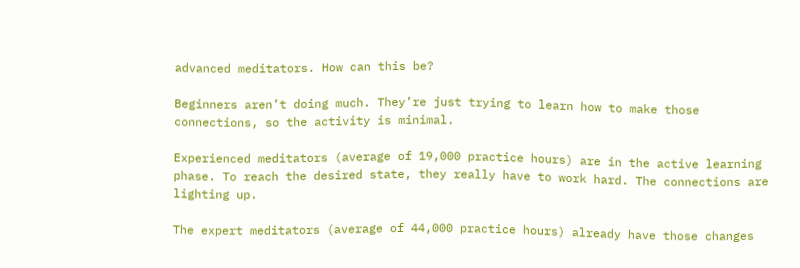advanced meditators. How can this be?

Beginners aren’t doing much. They’re just trying to learn how to make those connections, so the activity is minimal.

Experienced meditators (average of 19,000 practice hours) are in the active learning phase. To reach the desired state, they really have to work hard. The connections are lighting up.

The expert meditators (average of 44,000 practice hours) already have those changes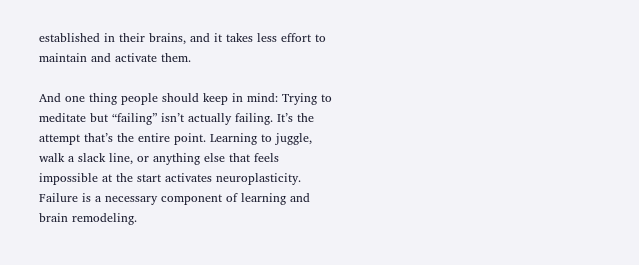established in their brains, and it takes less effort to maintain and activate them.

And one thing people should keep in mind: Trying to meditate but “failing” isn’t actually failing. It’s the attempt that’s the entire point. Learning to juggle, walk a slack line, or anything else that feels impossible at the start activates neuroplasticity. Failure is a necessary component of learning and brain remodeling.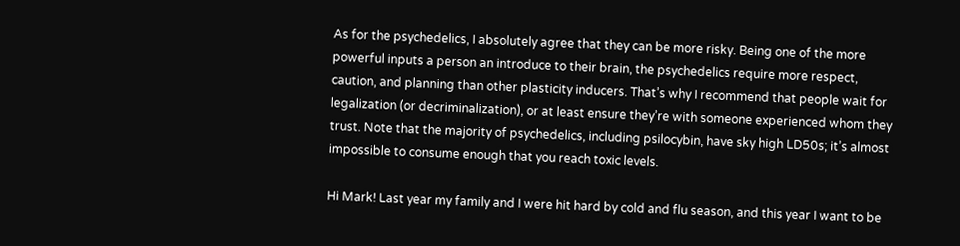As for the psychedelics, I absolutely agree that they can be more risky. Being one of the more powerful inputs a person an introduce to their brain, the psychedelics require more respect, caution, and planning than other plasticity inducers. That’s why I recommend that people wait for legalization (or decriminalization), or at least ensure they’re with someone experienced whom they trust. Note that the majority of psychedelics, including psilocybin, have sky high LD50s; it’s almost impossible to consume enough that you reach toxic levels.

Hi Mark! Last year my family and I were hit hard by cold and flu season, and this year I want to be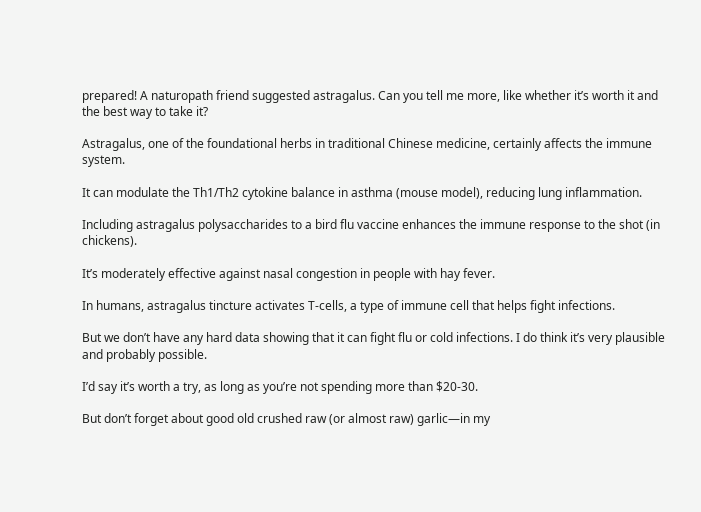prepared! A naturopath friend suggested astragalus. Can you tell me more, like whether it’s worth it and the best way to take it?

Astragalus, one of the foundational herbs in traditional Chinese medicine, certainly affects the immune system.

It can modulate the Th1/Th2 cytokine balance in asthma (mouse model), reducing lung inflammation.

Including astragalus polysaccharides to a bird flu vaccine enhances the immune response to the shot (in chickens).

It’s moderately effective against nasal congestion in people with hay fever.

In humans, astragalus tincture activates T-cells, a type of immune cell that helps fight infections.

But we don’t have any hard data showing that it can fight flu or cold infections. I do think it’s very plausible and probably possible.

I’d say it’s worth a try, as long as you’re not spending more than $20-30.

But don’t forget about good old crushed raw (or almost raw) garlic—in my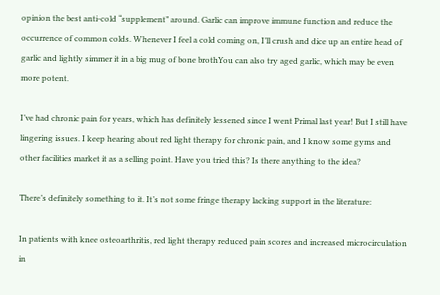opinion the best anti-cold “supplement” around. Garlic can improve immune function and reduce the occurrence of common colds. Whenever I feel a cold coming on, I’ll crush and dice up an entire head of garlic and lightly simmer it in a big mug of bone brothYou can also try aged garlic, which may be even more potent.

I’ve had chronic pain for years, which has definitely lessened since I went Primal last year! But I still have lingering issues. I keep hearing about red light therapy for chronic pain, and I know some gyms and other facilities market it as a selling point. Have you tried this? Is there anything to the idea?

There’s definitely something to it. It’s not some fringe therapy lacking support in the literature:

In patients with knee osteoarthritis, red light therapy reduced pain scores and increased microcirculation in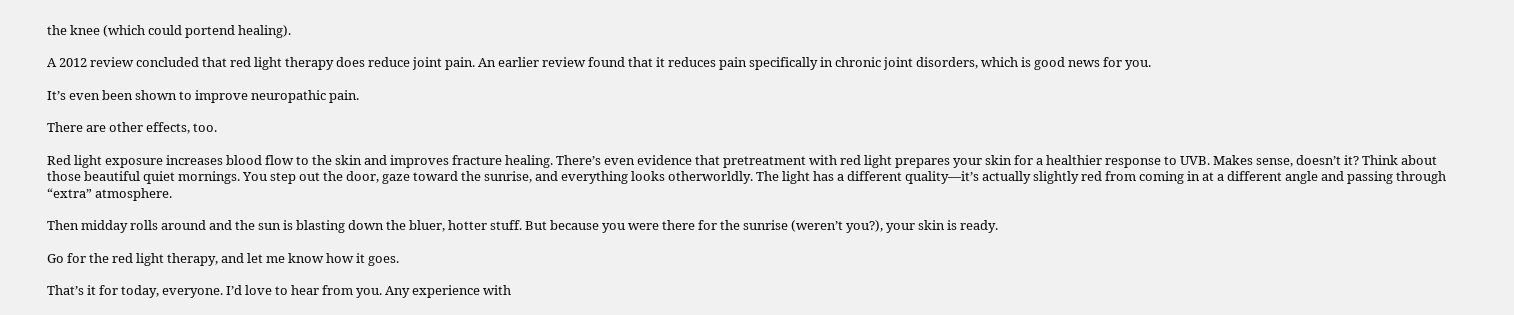the knee (which could portend healing).

A 2012 review concluded that red light therapy does reduce joint pain. An earlier review found that it reduces pain specifically in chronic joint disorders, which is good news for you.

It’s even been shown to improve neuropathic pain.

There are other effects, too.

Red light exposure increases blood flow to the skin and improves fracture healing. There’s even evidence that pretreatment with red light prepares your skin for a healthier response to UVB. Makes sense, doesn’t it? Think about those beautiful quiet mornings. You step out the door, gaze toward the sunrise, and everything looks otherworldly. The light has a different quality—it’s actually slightly red from coming in at a different angle and passing through “extra” atmosphere.

Then midday rolls around and the sun is blasting down the bluer, hotter stuff. But because you were there for the sunrise (weren’t you?), your skin is ready.

Go for the red light therapy, and let me know how it goes.

That’s it for today, everyone. I’d love to hear from you. Any experience with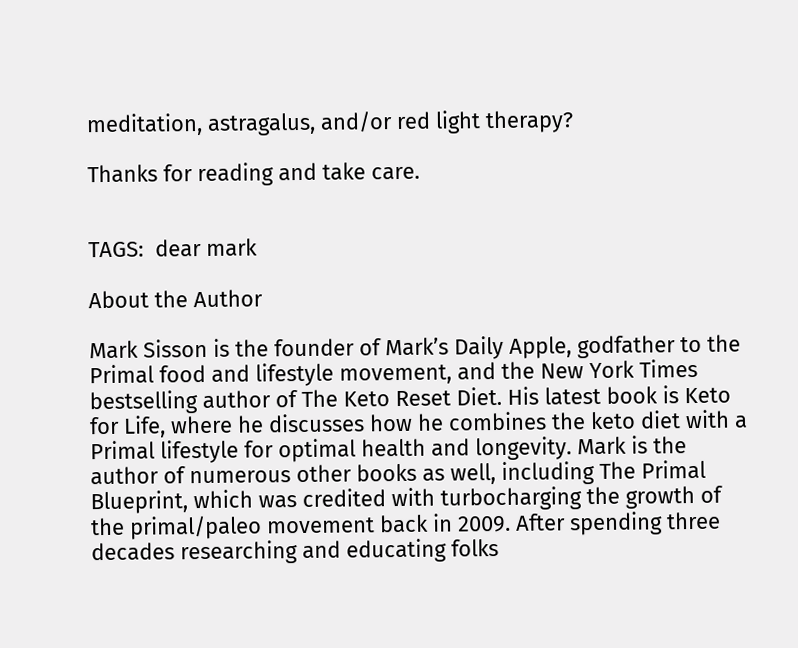meditation, astragalus, and/or red light therapy?

Thanks for reading and take care.


TAGS:  dear mark

About the Author

Mark Sisson is the founder of Mark’s Daily Apple, godfather to the Primal food and lifestyle movement, and the New York Times bestselling author of The Keto Reset Diet. His latest book is Keto for Life, where he discusses how he combines the keto diet with a Primal lifestyle for optimal health and longevity. Mark is the author of numerous other books as well, including The Primal Blueprint, which was credited with turbocharging the growth of the primal/paleo movement back in 2009. After spending three decades researching and educating folks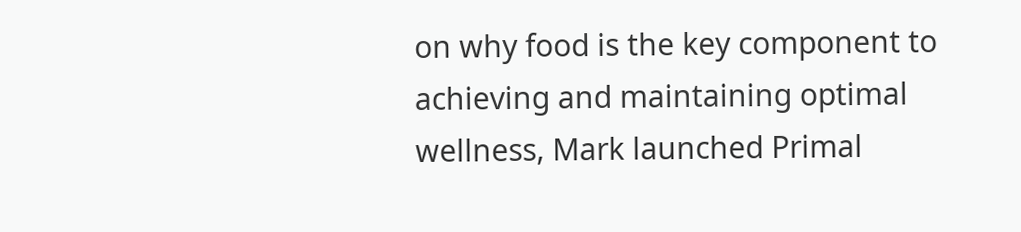on why food is the key component to achieving and maintaining optimal wellness, Mark launched Primal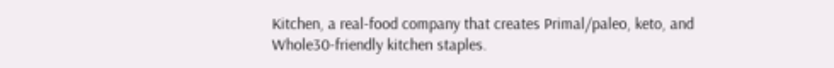Kitchen, a real-food company that creates Primal/paleo, keto, and Whole30-friendly kitchen staples.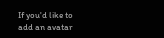If you'd like to add an avatar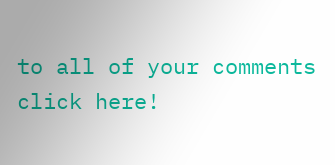to all of your comments click here!